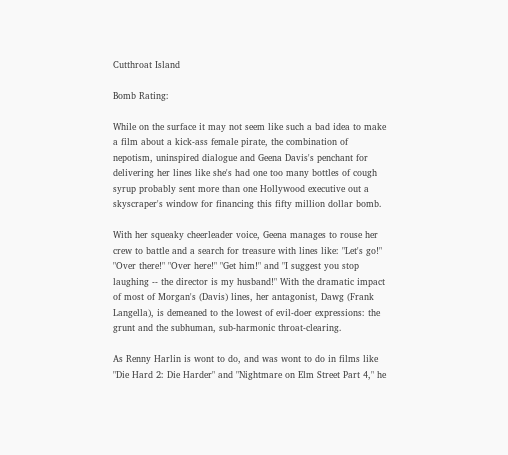Cutthroat Island

Bomb Rating:

While on the surface it may not seem like such a bad idea to make a film about a kick-ass female pirate, the combination of nepotism, uninspired dialogue and Geena Davis's penchant for delivering her lines like she's had one too many bottles of cough syrup probably sent more than one Hollywood executive out a skyscraper's window for financing this fifty million dollar bomb.

With her squeaky cheerleader voice, Geena manages to rouse her crew to battle and a search for treasure with lines like: "Let's go!" "Over there!" "Over here!" "Get him!" and "I suggest you stop laughing -- the director is my husband!" With the dramatic impact of most of Morgan's (Davis) lines, her antagonist, Dawg (Frank Langella), is demeaned to the lowest of evil-doer expressions: the grunt and the subhuman, sub-harmonic throat-clearing.

As Renny Harlin is wont to do, and was wont to do in films like "Die Hard 2: Die Harder" and "Nightmare on Elm Street Part 4," he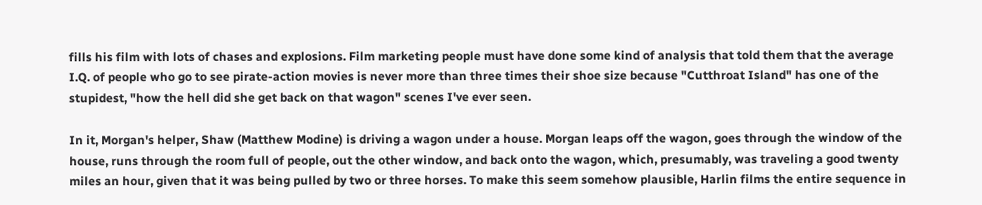fills his film with lots of chases and explosions. Film marketing people must have done some kind of analysis that told them that the average I.Q. of people who go to see pirate-action movies is never more than three times their shoe size because "Cutthroat Island" has one of the stupidest, "how the hell did she get back on that wagon" scenes I've ever seen.

In it, Morgan's helper, Shaw (Matthew Modine) is driving a wagon under a house. Morgan leaps off the wagon, goes through the window of the house, runs through the room full of people, out the other window, and back onto the wagon, which, presumably, was traveling a good twenty miles an hour, given that it was being pulled by two or three horses. To make this seem somehow plausible, Harlin films the entire sequence in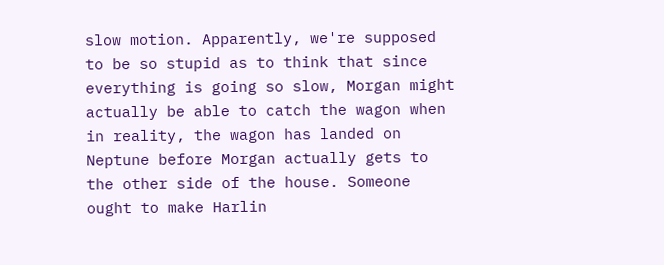slow motion. Apparently, we're supposed to be so stupid as to think that since everything is going so slow, Morgan might actually be able to catch the wagon when in reality, the wagon has landed on Neptune before Morgan actually gets to the other side of the house. Someone ought to make Harlin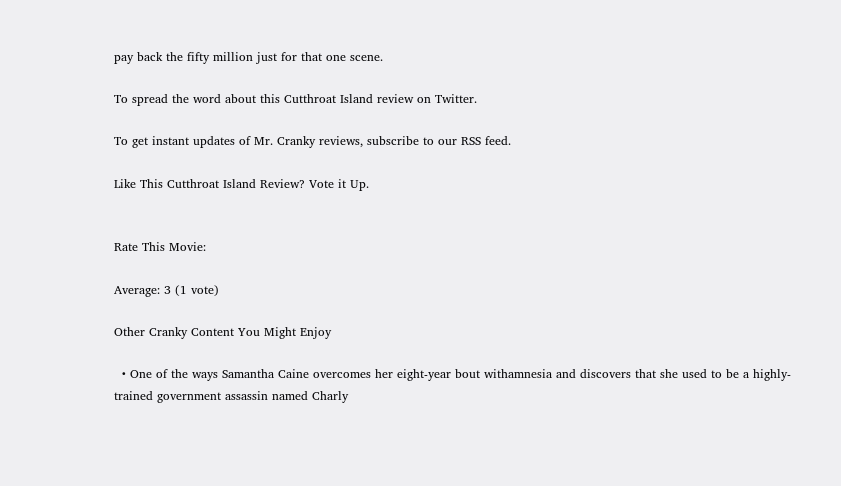pay back the fifty million just for that one scene.

To spread the word about this Cutthroat Island review on Twitter.

To get instant updates of Mr. Cranky reviews, subscribe to our RSS feed.

Like This Cutthroat Island Review? Vote it Up.


Rate This Movie:

Average: 3 (1 vote)

Other Cranky Content You Might Enjoy

  • One of the ways Samantha Caine overcomes her eight-year bout withamnesia and discovers that she used to be a highly-trained government assassin named Charly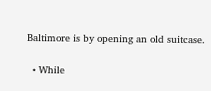Baltimore is by opening an old suitcase.

  • While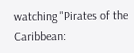watching "Pirates of the Caribbean: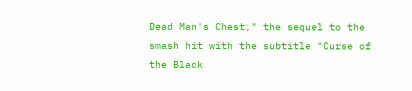Dead Man's Chest," the sequel to the smash hit with the subtitle "Curse of the Black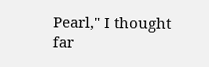Pearl," I thought far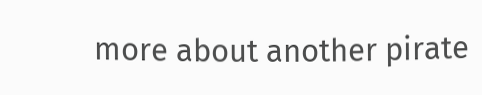more about another pirate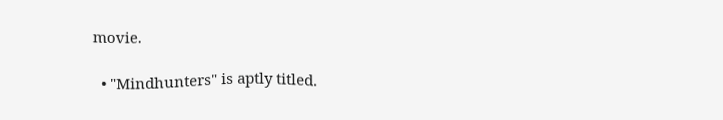movie.

  • "Mindhunters" is aptly titled.